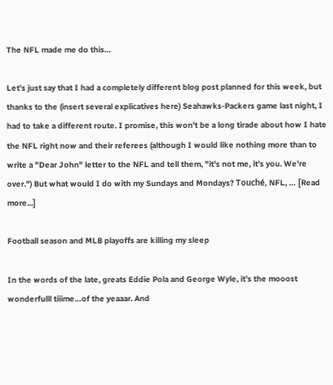The NFL made me do this…

Let's just say that I had a completely different blog post planned for this week, but thanks to the (insert several explicatives here) Seahawks-Packers game last night, I had to take a different route. I promise, this won't be a long tirade about how I hate the NFL right now and their referees (although I would like nothing more than to write a "Dear John" letter to the NFL and tell them, "it's not me, it's you. We're over.") But what would I do with my Sundays and Mondays? Touché, NFL, … [Read more...]

Football season and MLB playoffs are killing my sleep

In the words of the late, greats Eddie Pola and George Wyle, it’s the mooost wonderfulll tiiime…of the yeaaar. And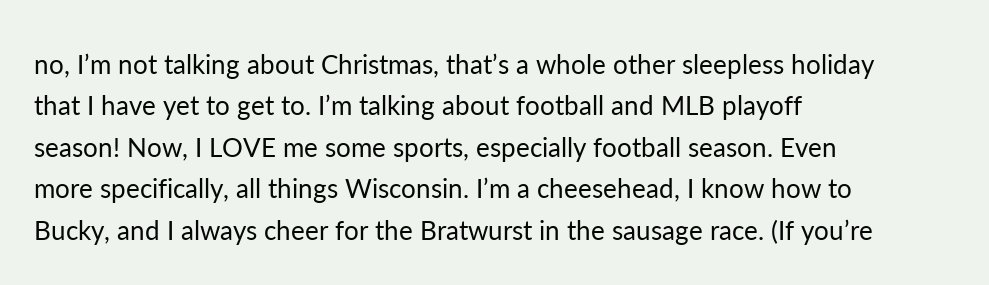no, I’m not talking about Christmas, that’s a whole other sleepless holiday that I have yet to get to. I’m talking about football and MLB playoff season! Now, I LOVE me some sports, especially football season. Even more specifically, all things Wisconsin. I’m a cheesehead, I know how to Bucky, and I always cheer for the Bratwurst in the sausage race. (If you’re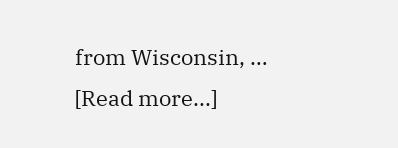from Wisconsin, … [Read more...]